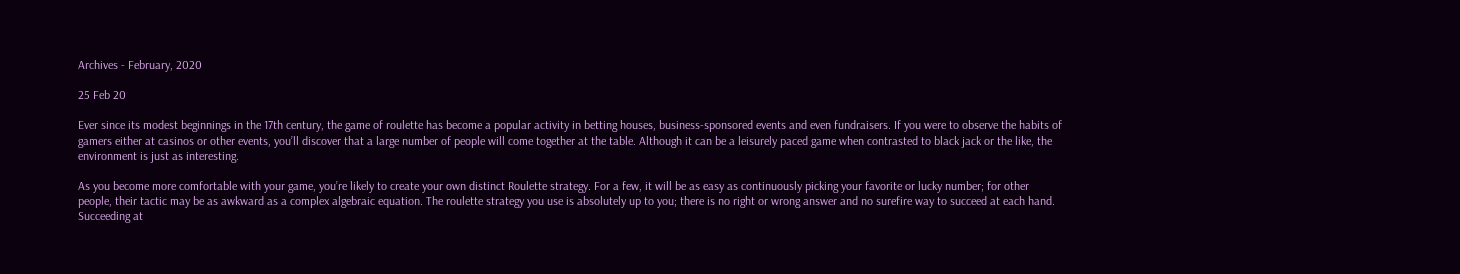Archives - February, 2020

25 Feb 20

Ever since its modest beginnings in the 17th century, the game of roulette has become a popular activity in betting houses, business-sponsored events and even fundraisers. If you were to observe the habits of gamers either at casinos or other events, you’ll discover that a large number of people will come together at the table. Although it can be a leisurely paced game when contrasted to black jack or the like, the environment is just as interesting.

As you become more comfortable with your game, you’re likely to create your own distinct Roulette strategy. For a few, it will be as easy as continuously picking your favorite or lucky number; for other people, their tactic may be as awkward as a complex algebraic equation. The roulette strategy you use is absolutely up to you; there is no right or wrong answer and no surefire way to succeed at each hand. Succeeding at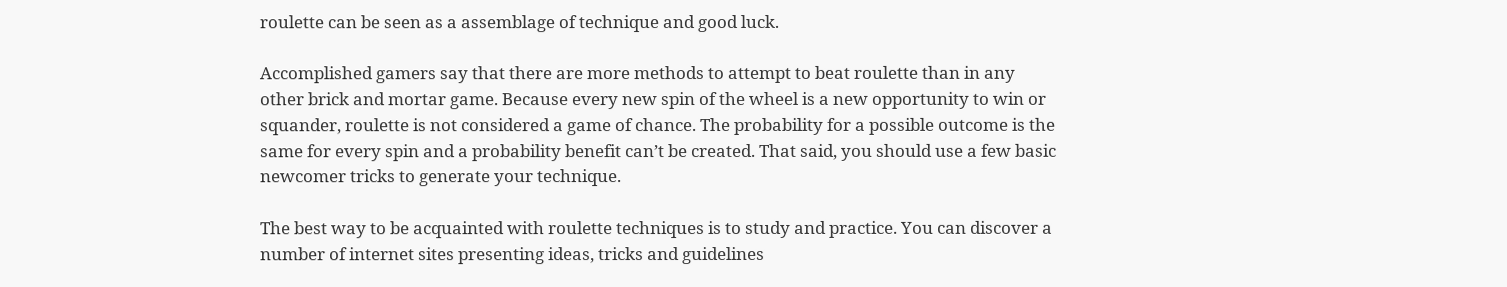roulette can be seen as a assemblage of technique and good luck.

Accomplished gamers say that there are more methods to attempt to beat roulette than in any other brick and mortar game. Because every new spin of the wheel is a new opportunity to win or squander, roulette is not considered a game of chance. The probability for a possible outcome is the same for every spin and a probability benefit can’t be created. That said, you should use a few basic newcomer tricks to generate your technique.

The best way to be acquainted with roulette techniques is to study and practice. You can discover a number of internet sites presenting ideas, tricks and guidelines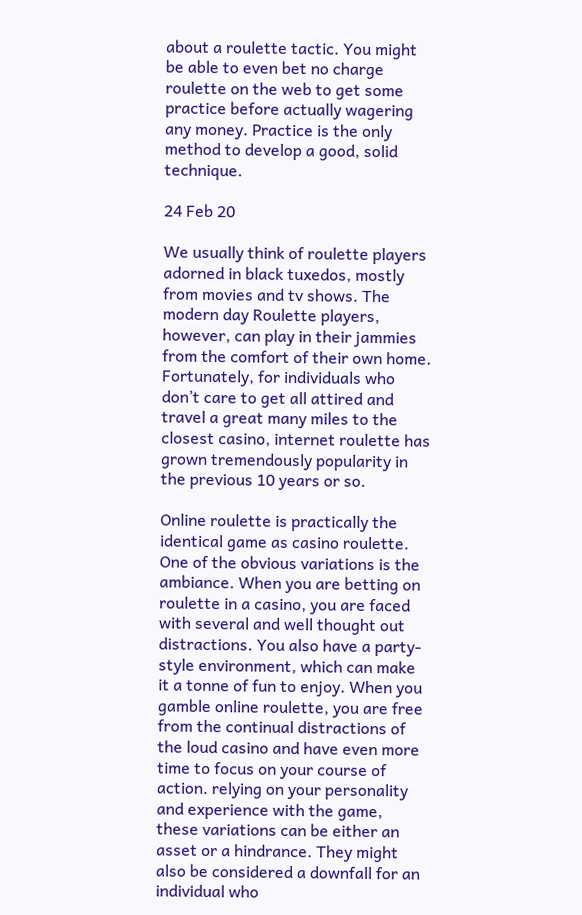about a roulette tactic. You might be able to even bet no charge roulette on the web to get some practice before actually wagering any money. Practice is the only method to develop a good, solid technique.

24 Feb 20

We usually think of roulette players adorned in black tuxedos, mostly from movies and tv shows. The modern day Roulette players, however, can play in their jammies from the comfort of their own home. Fortunately, for individuals who don’t care to get all attired and travel a great many miles to the closest casino, internet roulette has grown tremendously popularity in the previous 10 years or so.

Online roulette is practically the identical game as casino roulette. One of the obvious variations is the ambiance. When you are betting on roulette in a casino, you are faced with several and well thought out distractions. You also have a party-style environment, which can make it a tonne of fun to enjoy. When you gamble online roulette, you are free from the continual distractions of the loud casino and have even more time to focus on your course of action. relying on your personality and experience with the game, these variations can be either an asset or a hindrance. They might also be considered a downfall for an individual who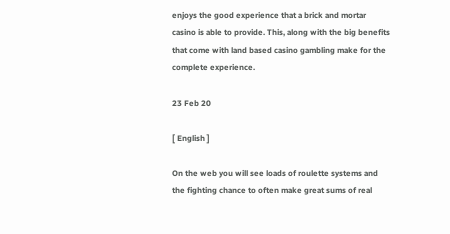enjoys the good experience that a brick and mortar casino is able to provide. This, along with the big benefits that come with land based casino gambling make for the complete experience.

23 Feb 20

[ English ]

On the web you will see loads of roulette systems and the fighting chance to often make great sums of real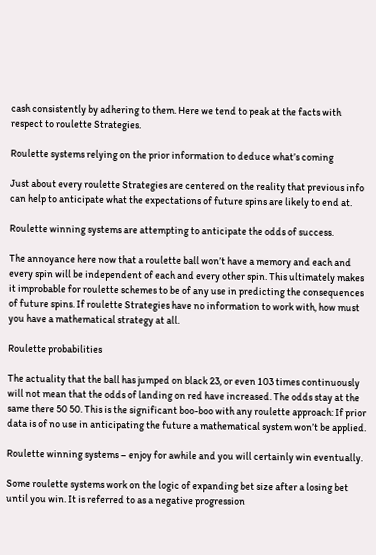cash consistently by adhering to them. Here we tend to peak at the facts with respect to roulette Strategies.

Roulette systems relying on the prior information to deduce what’s coming

Just about every roulette Strategies are centered on the reality that previous info can help to anticipate what the expectations of future spins are likely to end at.

Roulette winning systems are attempting to anticipate the odds of success.

The annoyance here now that a roulette ball won’t have a memory and each and every spin will be independent of each and every other spin. This ultimately makes it improbable for roulette schemes to be of any use in predicting the consequences of future spins. If roulette Strategies have no information to work with, how must you have a mathematical strategy at all.

Roulette probabilities

The actuality that the ball has jumped on black 23, or even 103 times continuously will not mean that the odds of landing on red have increased. The odds stay at the same there 50 50. This is the significant boo-boo with any roulette approach: If prior data is of no use in anticipating the future a mathematical system won’t be applied.

Roulette winning systems – enjoy for awhile and you will certainly win eventually.

Some roulette systems work on the logic of expanding bet size after a losing bet until you win. It is referred to as a negative progression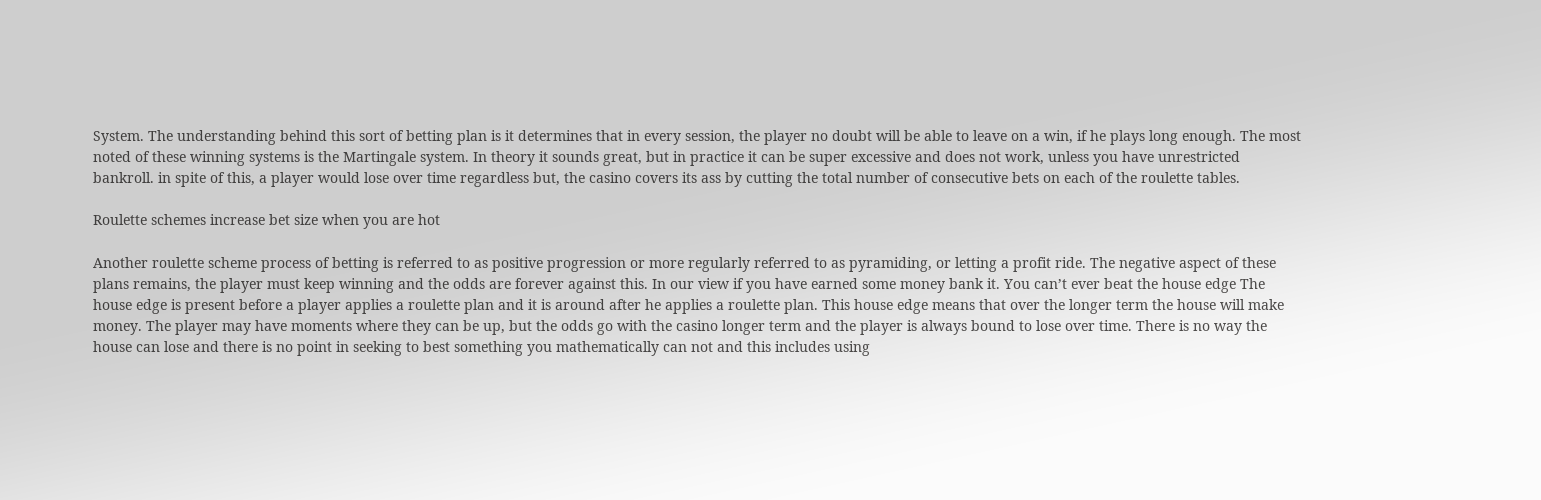System. The understanding behind this sort of betting plan is it determines that in every session, the player no doubt will be able to leave on a win, if he plays long enough. The most noted of these winning systems is the Martingale system. In theory it sounds great, but in practice it can be super excessive and does not work, unless you have unrestricted bankroll. in spite of this, a player would lose over time regardless but, the casino covers its ass by cutting the total number of consecutive bets on each of the roulette tables.

Roulette schemes increase bet size when you are hot

Another roulette scheme process of betting is referred to as positive progression or more regularly referred to as pyramiding, or letting a profit ride. The negative aspect of these plans remains, the player must keep winning and the odds are forever against this. In our view if you have earned some money bank it. You can’t ever beat the house edge The house edge is present before a player applies a roulette plan and it is around after he applies a roulette plan. This house edge means that over the longer term the house will make money. The player may have moments where they can be up, but the odds go with the casino longer term and the player is always bound to lose over time. There is no way the house can lose and there is no point in seeking to best something you mathematically can not and this includes using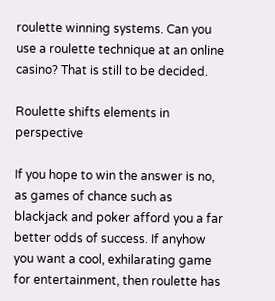roulette winning systems. Can you use a roulette technique at an online casino? That is still to be decided.

Roulette shifts elements in perspective

If you hope to win the answer is no, as games of chance such as blackjack and poker afford you a far better odds of success. If anyhow you want a cool, exhilarating game for entertainment, then roulette has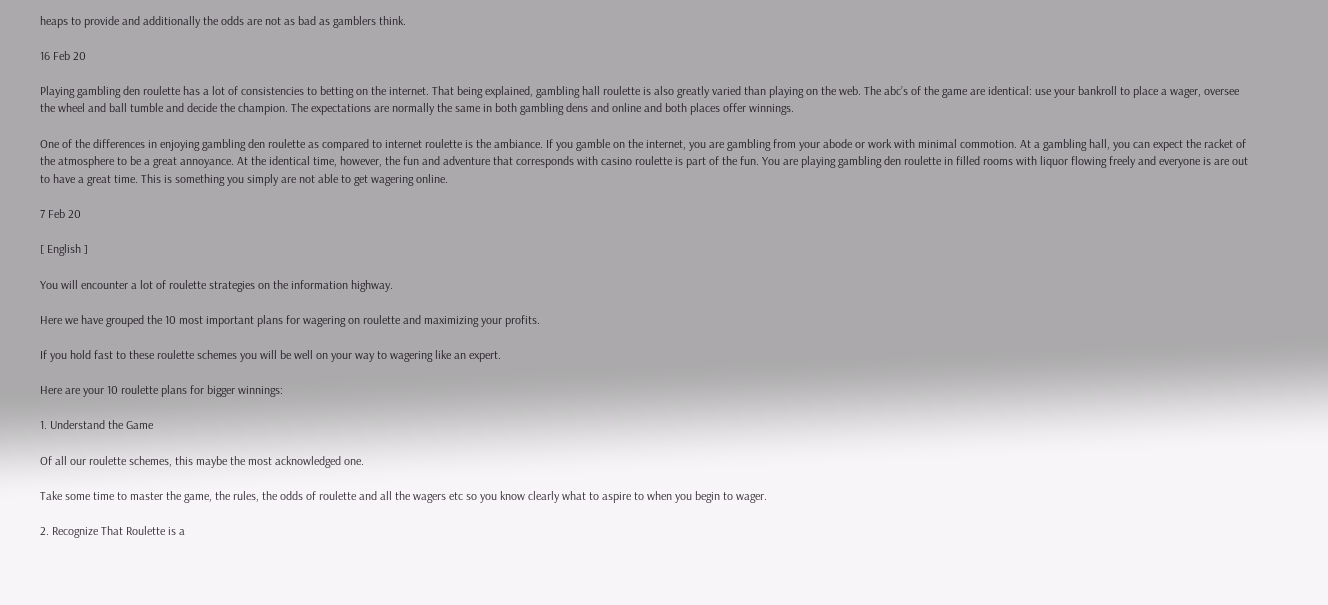heaps to provide and additionally the odds are not as bad as gamblers think.

16 Feb 20

Playing gambling den roulette has a lot of consistencies to betting on the internet. That being explained, gambling hall roulette is also greatly varied than playing on the web. The abc’s of the game are identical: use your bankroll to place a wager, oversee the wheel and ball tumble and decide the champion. The expectations are normally the same in both gambling dens and online and both places offer winnings.

One of the differences in enjoying gambling den roulette as compared to internet roulette is the ambiance. If you gamble on the internet, you are gambling from your abode or work with minimal commotion. At a gambling hall, you can expect the racket of the atmosphere to be a great annoyance. At the identical time, however, the fun and adventure that corresponds with casino roulette is part of the fun. You are playing gambling den roulette in filled rooms with liquor flowing freely and everyone is are out to have a great time. This is something you simply are not able to get wagering online.

7 Feb 20

[ English ]

You will encounter a lot of roulette strategies on the information highway.

Here we have grouped the 10 most important plans for wagering on roulette and maximizing your profits.

If you hold fast to these roulette schemes you will be well on your way to wagering like an expert.

Here are your 10 roulette plans for bigger winnings:

1. Understand the Game

Of all our roulette schemes, this maybe the most acknowledged one.

Take some time to master the game, the rules, the odds of roulette and all the wagers etc so you know clearly what to aspire to when you begin to wager.

2. Recognize That Roulette is a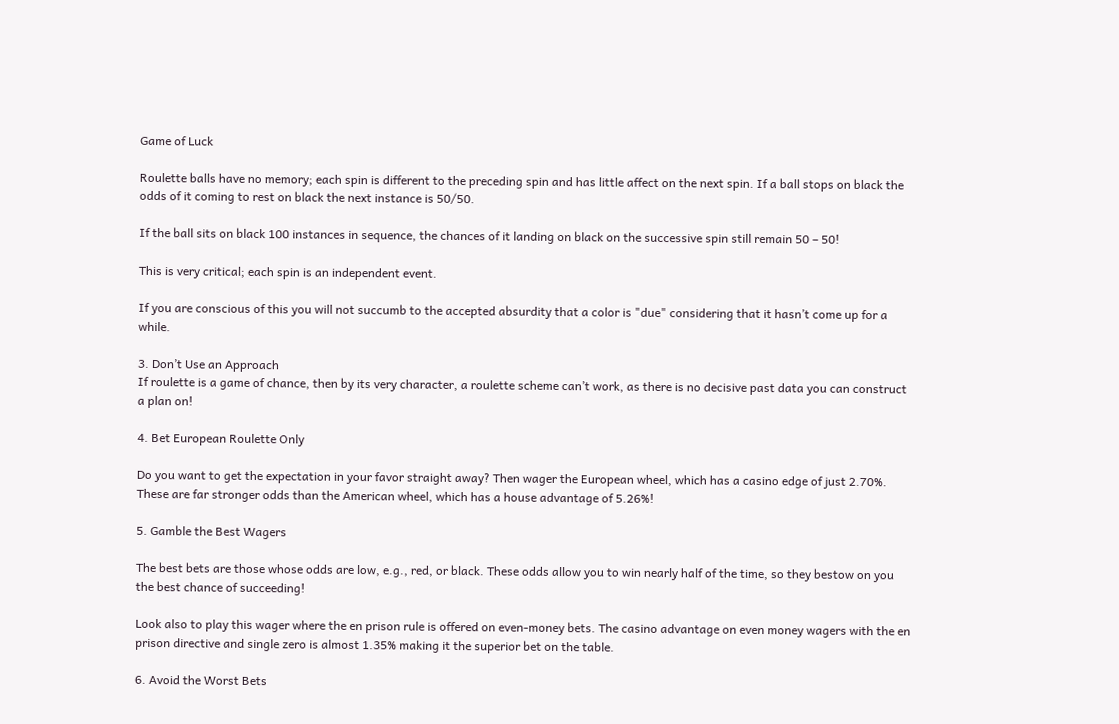Game of Luck

Roulette balls have no memory; each spin is different to the preceding spin and has little affect on the next spin. If a ball stops on black the odds of it coming to rest on black the next instance is 50/50.

If the ball sits on black 100 instances in sequence, the chances of it landing on black on the successive spin still remain 50 – 50!

This is very critical; each spin is an independent event.

If you are conscious of this you will not succumb to the accepted absurdity that a color is "due" considering that it hasn’t come up for a while.

3. Don’t Use an Approach
If roulette is a game of chance, then by its very character, a roulette scheme can’t work, as there is no decisive past data you can construct a plan on!

4. Bet European Roulette Only

Do you want to get the expectation in your favor straight away? Then wager the European wheel, which has a casino edge of just 2.70%. These are far stronger odds than the American wheel, which has a house advantage of 5.26%!

5. Gamble the Best Wagers

The best bets are those whose odds are low, e.g., red, or black. These odds allow you to win nearly half of the time, so they bestow on you the best chance of succeeding!

Look also to play this wager where the en prison rule is offered on even-money bets. The casino advantage on even money wagers with the en prison directive and single zero is almost 1.35% making it the superior bet on the table.

6. Avoid the Worst Bets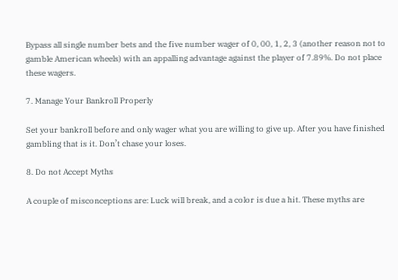Bypass all single number bets and the five number wager of 0, 00, 1, 2, 3 (another reason not to gamble American wheels) with an appalling advantage against the player of 7.89%. Do not place these wagers.

7. Manage Your Bankroll Properly

Set your bankroll before and only wager what you are willing to give up. After you have finished gambling that is it. Don’t chase your loses.

8. Do not Accept Myths

A couple of misconceptions are: Luck will break, and a color is due a hit. These myths are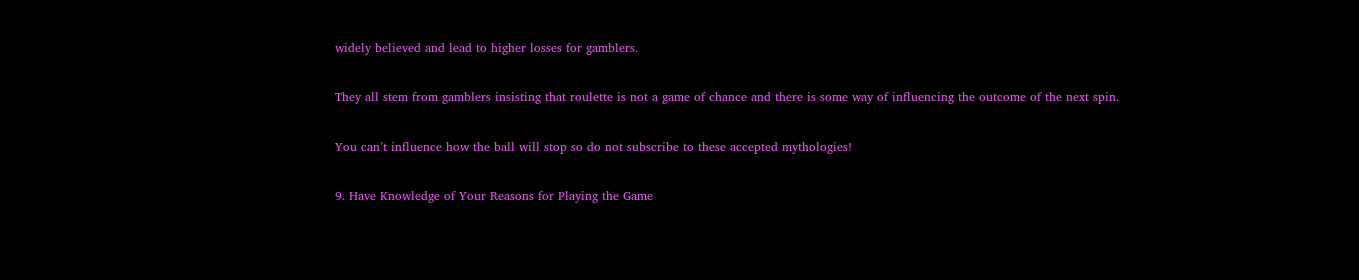widely believed and lead to higher losses for gamblers.

They all stem from gamblers insisting that roulette is not a game of chance and there is some way of influencing the outcome of the next spin.

You can’t influence how the ball will stop so do not subscribe to these accepted mythologies!

9. Have Knowledge of Your Reasons for Playing the Game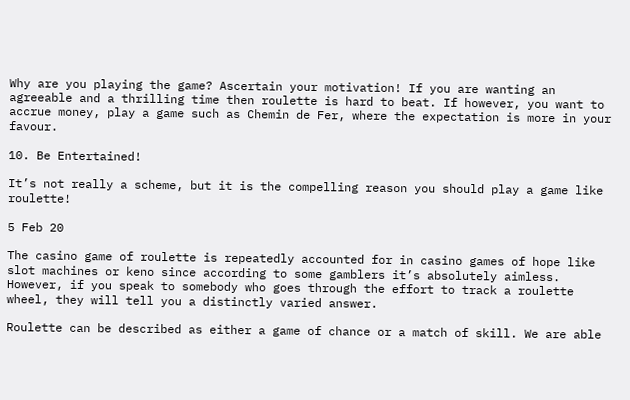Why are you playing the game? Ascertain your motivation! If you are wanting an agreeable and a thrilling time then roulette is hard to beat. If however, you want to accrue money, play a game such as Chemin de Fer, where the expectation is more in your favour.

10. Be Entertained!

It’s not really a scheme, but it is the compelling reason you should play a game like roulette!

5 Feb 20

The casino game of roulette is repeatedly accounted for in casino games of hope like slot machines or keno since according to some gamblers it’s absolutely aimless. However, if you speak to somebody who goes through the effort to track a roulette wheel, they will tell you a distinctly varied answer.

Roulette can be described as either a game of chance or a match of skill. We are able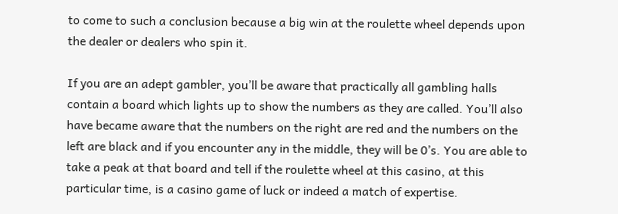to come to such a conclusion because a big win at the roulette wheel depends upon the dealer or dealers who spin it.

If you are an adept gambler, you’ll be aware that practically all gambling halls contain a board which lights up to show the numbers as they are called. You’ll also have became aware that the numbers on the right are red and the numbers on the left are black and if you encounter any in the middle, they will be 0’s. You are able to take a peak at that board and tell if the roulette wheel at this casino, at this particular time, is a casino game of luck or indeed a match of expertise.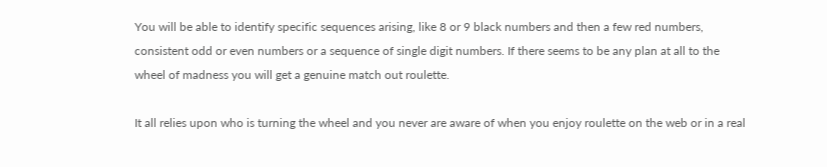You will be able to identify specific sequences arising, like 8 or 9 black numbers and then a few red numbers, consistent odd or even numbers or a sequence of single digit numbers. If there seems to be any plan at all to the wheel of madness you will get a genuine match out roulette.

It all relies upon who is turning the wheel and you never are aware of when you enjoy roulette on the web or in a real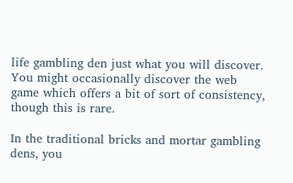life gambling den just what you will discover. You might occasionally discover the web game which offers a bit of sort of consistency, though this is rare.

In the traditional bricks and mortar gambling dens, you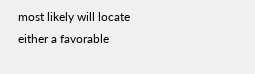most likely will locate either a favorable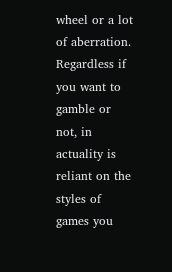wheel or a lot of aberration. Regardless if you want to gamble or not, in actuality is reliant on the styles of games you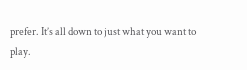prefer. It’s all down to just what you want to play.